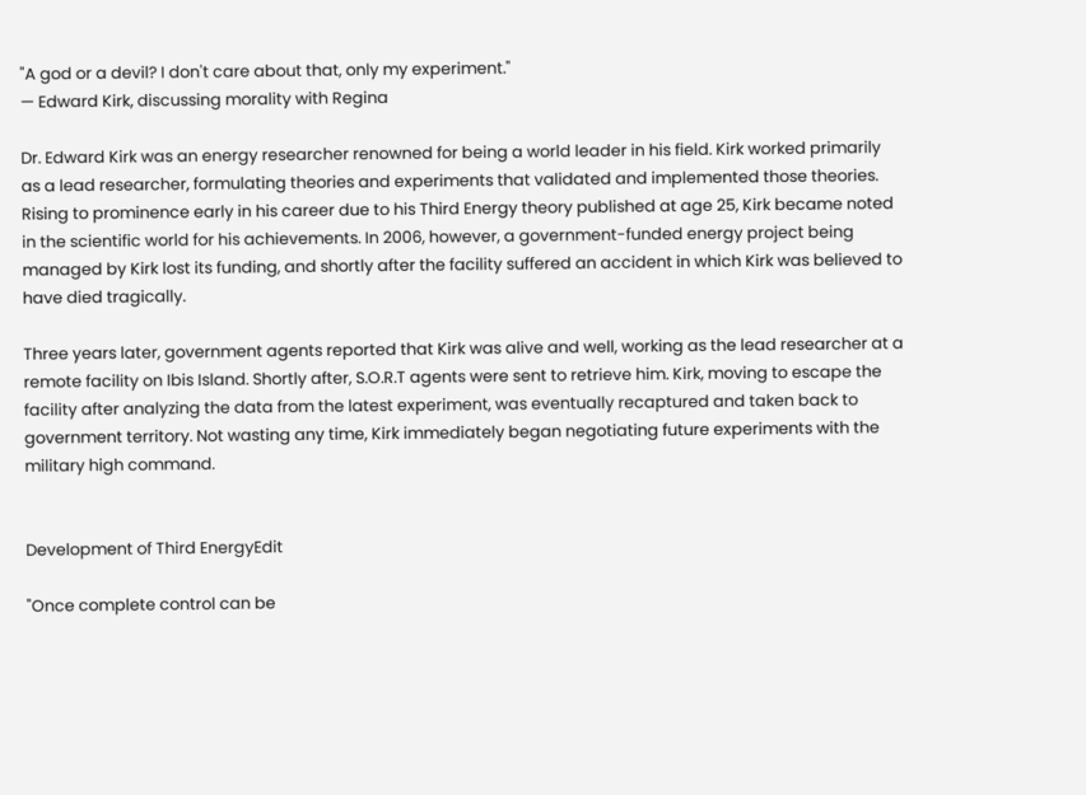"A god or a devil? I don't care about that, only my experiment."
— Edward Kirk, discussing morality with Regina

Dr. Edward Kirk was an energy researcher renowned for being a world leader in his field. Kirk worked primarily as a lead researcher, formulating theories and experiments that validated and implemented those theories. Rising to prominence early in his career due to his Third Energy theory published at age 25, Kirk became noted in the scientific world for his achievements. In 2006, however, a government-funded energy project being managed by Kirk lost its funding, and shortly after the facility suffered an accident in which Kirk was believed to have died tragically.

Three years later, government agents reported that Kirk was alive and well, working as the lead researcher at a remote facility on Ibis Island. Shortly after, S.O.R.T agents were sent to retrieve him. Kirk, moving to escape the facility after analyzing the data from the latest experiment, was eventually recaptured and taken back to government territory. Not wasting any time, Kirk immediately began negotiating future experiments with the military high command.


Development of Third EnergyEdit

"Once complete control can be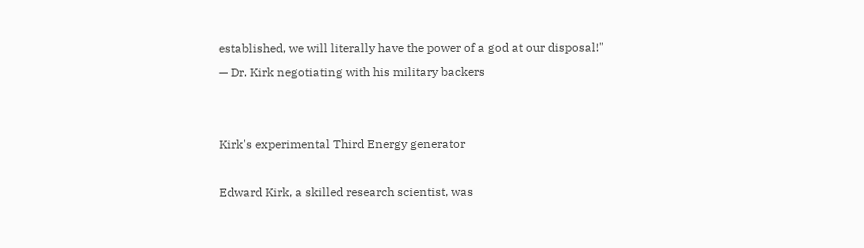established, we will literally have the power of a god at our disposal!"
— Dr. Kirk negotiating with his military backers


Kirk's experimental Third Energy generator

Edward Kirk, a skilled research scientist, was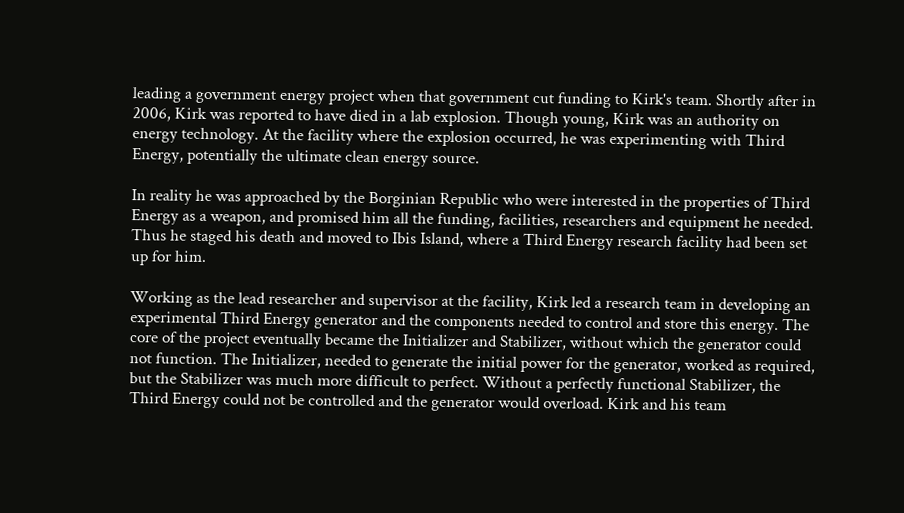leading a government energy project when that government cut funding to Kirk's team. Shortly after in 2006, Kirk was reported to have died in a lab explosion. Though young, Kirk was an authority on energy technology. At the facility where the explosion occurred, he was experimenting with Third Energy, potentially the ultimate clean energy source.

In reality he was approached by the Borginian Republic who were interested in the properties of Third Energy as a weapon, and promised him all the funding, facilities, researchers and equipment he needed. Thus he staged his death and moved to Ibis Island, where a Third Energy research facility had been set up for him.

Working as the lead researcher and supervisor at the facility, Kirk led a research team in developing an experimental Third Energy generator and the components needed to control and store this energy. The core of the project eventually became the Initializer and Stabilizer, without which the generator could not function. The Initializer, needed to generate the initial power for the generator, worked as required, but the Stabilizer was much more difficult to perfect. Without a perfectly functional Stabilizer, the Third Energy could not be controlled and the generator would overload. Kirk and his team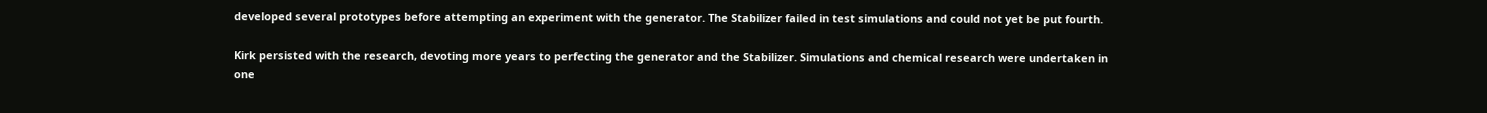developed several prototypes before attempting an experiment with the generator. The Stabilizer failed in test simulations and could not yet be put fourth.

Kirk persisted with the research, devoting more years to perfecting the generator and the Stabilizer. Simulations and chemical research were undertaken in one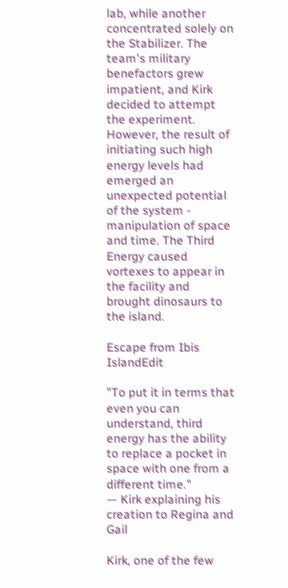lab, while another concentrated solely on the Stabilizer. The team's military benefactors grew impatient, and Kirk decided to attempt the experiment. However, the result of initiating such high energy levels had emerged an unexpected potential of the system - manipulation of space and time. The Third Energy caused vortexes to appear in the facility and brought dinosaurs to the island.

Escape from Ibis IslandEdit

"To put it in terms that even you can understand, third energy has the ability to replace a pocket in space with one from a different time."
— Kirk explaining his creation to Regina and Gail

Kirk, one of the few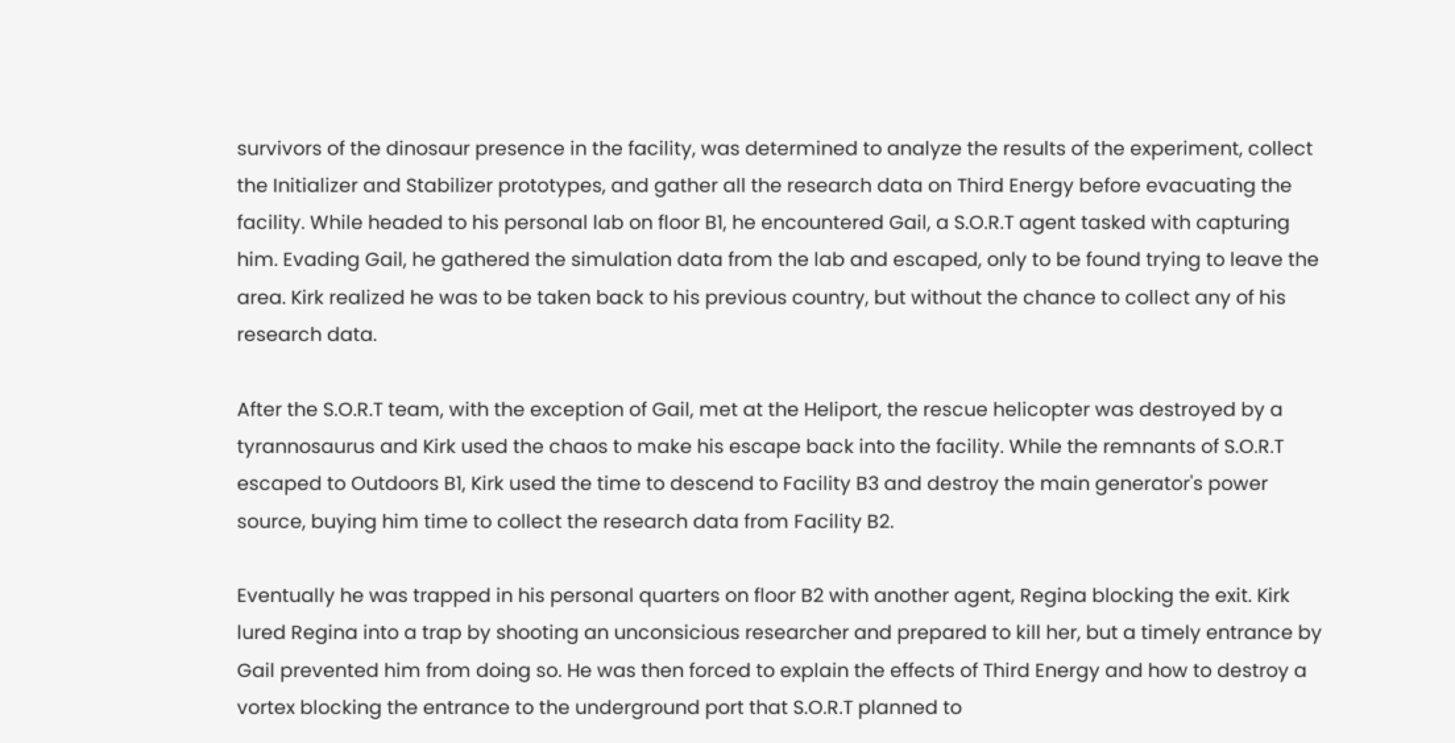survivors of the dinosaur presence in the facility, was determined to analyze the results of the experiment, collect the Initializer and Stabilizer prototypes, and gather all the research data on Third Energy before evacuating the facility. While headed to his personal lab on floor B1, he encountered Gail, a S.O.R.T agent tasked with capturing him. Evading Gail, he gathered the simulation data from the lab and escaped, only to be found trying to leave the area. Kirk realized he was to be taken back to his previous country, but without the chance to collect any of his research data.

After the S.O.R.T team, with the exception of Gail, met at the Heliport, the rescue helicopter was destroyed by a tyrannosaurus and Kirk used the chaos to make his escape back into the facility. While the remnants of S.O.R.T escaped to Outdoors B1, Kirk used the time to descend to Facility B3 and destroy the main generator's power source, buying him time to collect the research data from Facility B2.

Eventually he was trapped in his personal quarters on floor B2 with another agent, Regina blocking the exit. Kirk lured Regina into a trap by shooting an unconsicious researcher and prepared to kill her, but a timely entrance by Gail prevented him from doing so. He was then forced to explain the effects of Third Energy and how to destroy a vortex blocking the entrance to the underground port that S.O.R.T planned to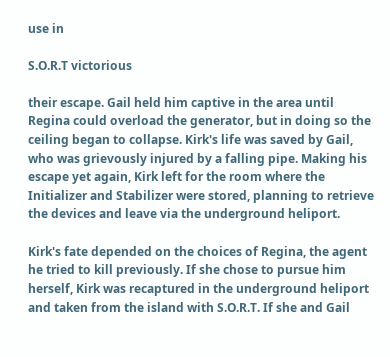use in

S.O.R.T victorious

their escape. Gail held him captive in the area until Regina could overload the generator, but in doing so the ceiling began to collapse. Kirk's life was saved by Gail, who was grievously injured by a falling pipe. Making his escape yet again, Kirk left for the room where the Initializer and Stabilizer were stored, planning to retrieve the devices and leave via the underground heliport.

Kirk's fate depended on the choices of Regina, the agent he tried to kill previously. If she chose to pursue him herself, Kirk was recaptured in the underground heliport and taken from the island with S.O.R.T. If she and Gail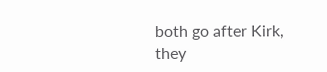both go after Kirk, they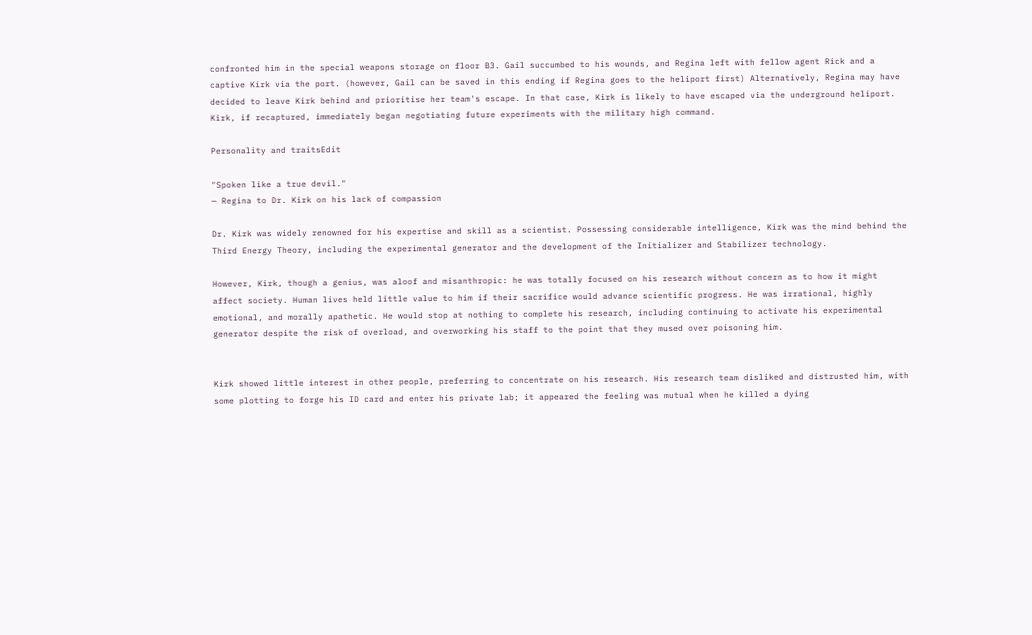confronted him in the special weapons storage on floor B3. Gail succumbed to his wounds, and Regina left with fellow agent Rick and a captive Kirk via the port. (however, Gail can be saved in this ending if Regina goes to the heliport first) Alternatively, Regina may have decided to leave Kirk behind and prioritise her team's escape. In that case, Kirk is likely to have escaped via the underground heliport. Kirk, if recaptured, immediately began negotiating future experiments with the military high command.

Personality and traitsEdit

"Spoken like a true devil."
— Regina to Dr. Kirk on his lack of compassion

Dr. Kirk was widely renowned for his expertise and skill as a scientist. Possessing considerable intelligence, Kirk was the mind behind the Third Energy Theory, including the experimental generator and the development of the Initializer and Stabilizer technology.

However, Kirk, though a genius, was aloof and misanthropic: he was totally focused on his research without concern as to how it might affect society. Human lives held little value to him if their sacrifice would advance scientific progress. He was irrational, highly emotional, and morally apathetic. He would stop at nothing to complete his research, including continuing to activate his experimental generator despite the risk of overload, and overworking his staff to the point that they mused over poisoning him.


Kirk showed little interest in other people, preferring to concentrate on his research. His research team disliked and distrusted him, with some plotting to forge his ID card and enter his private lab; it appeared the feeling was mutual when he killed a dying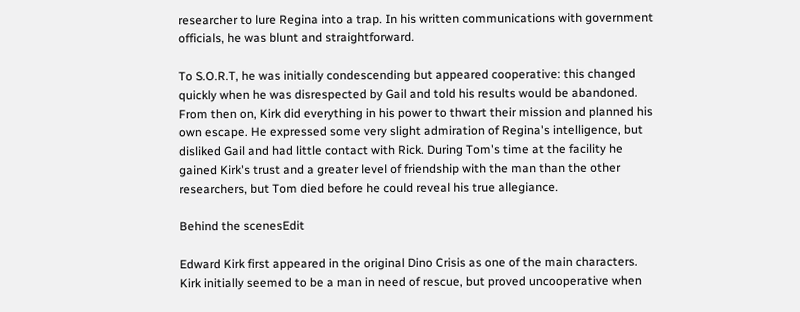researcher to lure Regina into a trap. In his written communications with government officials, he was blunt and straightforward.

To S.O.R.T, he was initially condescending but appeared cooperative: this changed quickly when he was disrespected by Gail and told his results would be abandoned. From then on, Kirk did everything in his power to thwart their mission and planned his own escape. He expressed some very slight admiration of Regina's intelligence, but disliked Gail and had little contact with Rick. During Tom's time at the facility he gained Kirk's trust and a greater level of friendship with the man than the other researchers, but Tom died before he could reveal his true allegiance.

Behind the scenesEdit

Edward Kirk first appeared in the original Dino Crisis as one of the main characters. Kirk initially seemed to be a man in need of rescue, but proved uncooperative when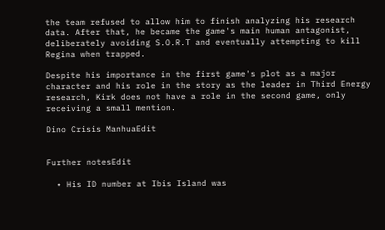the team refused to allow him to finish analyzing his research data. After that, he became the game's main human antagonist, deliberately avoiding S.O.R.T and eventually attempting to kill Regina when trapped.

Despite his importance in the first game's plot as a major character and his role in the story as the leader in Third Energy research, Kirk does not have a role in the second game, only receiving a small mention.

Dino Crisis ManhuaEdit


Further notesEdit

  • His ID number at Ibis Island was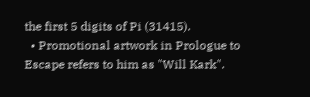the first 5 digits of Pi (31415).
  • Promotional artwork in Prologue to Escape refers to him as "Will Kark".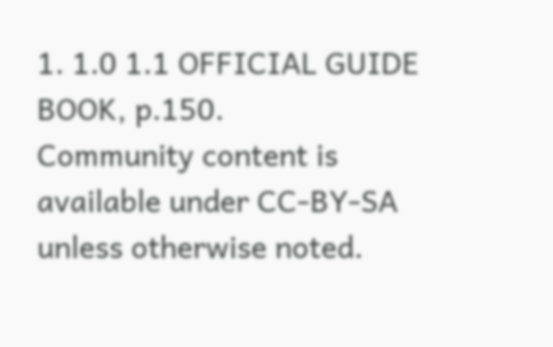1. 1.0 1.1 OFFICIAL GUIDE BOOK, p.150.
Community content is available under CC-BY-SA unless otherwise noted.